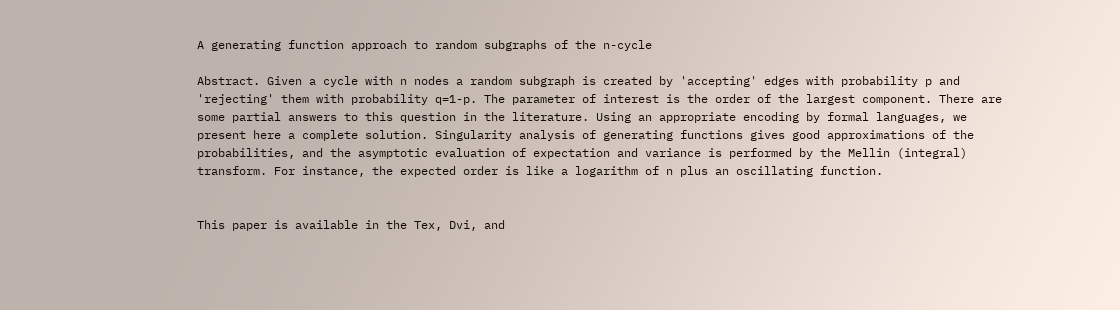A generating function approach to random subgraphs of the n-cycle

Abstract. Given a cycle with n nodes a random subgraph is created by 'accepting' edges with probability p and 'rejecting' them with probability q=1-p. The parameter of interest is the order of the largest component. There are some partial answers to this question in the literature. Using an appropriate encoding by formal languages, we present here a complete solution. Singularity analysis of generating functions gives good approximations of the probabilities, and the asymptotic evaluation of expectation and variance is performed by the Mellin (integral) transform. For instance, the expected order is like a logarithm of n plus an oscillating function.


This paper is available in the Tex, Dvi, and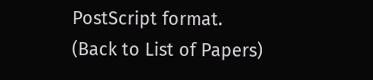PostScript format.
(Back to List of Papers)